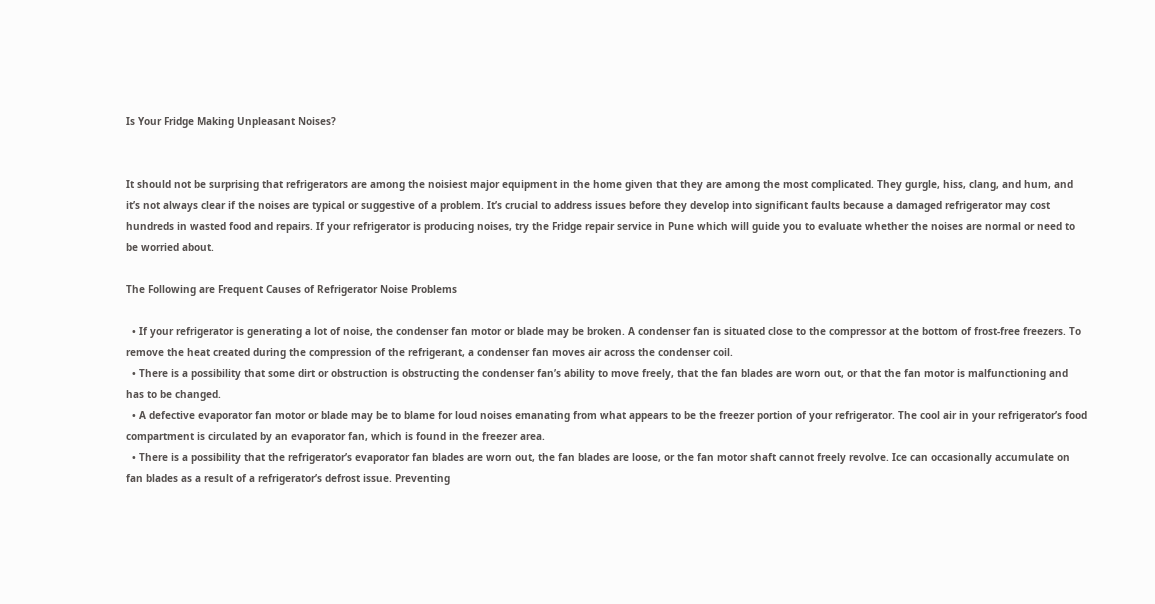Is Your Fridge Making Unpleasant Noises?


It should not be surprising that refrigerators are among the noisiest major equipment in the home given that they are among the most complicated. They gurgle, hiss, clang, and hum, and it’s not always clear if the noises are typical or suggestive of a problem. It’s crucial to address issues before they develop into significant faults because a damaged refrigerator may cost hundreds in wasted food and repairs. If your refrigerator is producing noises, try the Fridge repair service in Pune which will guide you to evaluate whether the noises are normal or need to be worried about.

The Following are Frequent Causes of Refrigerator Noise Problems

  • If your refrigerator is generating a lot of noise, the condenser fan motor or blade may be broken. A condenser fan is situated close to the compressor at the bottom of frost-free freezers. To remove the heat created during the compression of the refrigerant, a condenser fan moves air across the condenser coil.
  • There is a possibility that some dirt or obstruction is obstructing the condenser fan’s ability to move freely, that the fan blades are worn out, or that the fan motor is malfunctioning and has to be changed.
  • A defective evaporator fan motor or blade may be to blame for loud noises emanating from what appears to be the freezer portion of your refrigerator. The cool air in your refrigerator’s food compartment is circulated by an evaporator fan, which is found in the freezer area.
  • There is a possibility that the refrigerator’s evaporator fan blades are worn out, the fan blades are loose, or the fan motor shaft cannot freely revolve. Ice can occasionally accumulate on fan blades as a result of a refrigerator’s defrost issue. Preventing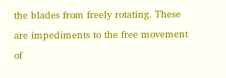the blades from freely rotating. These are impediments to the free movement of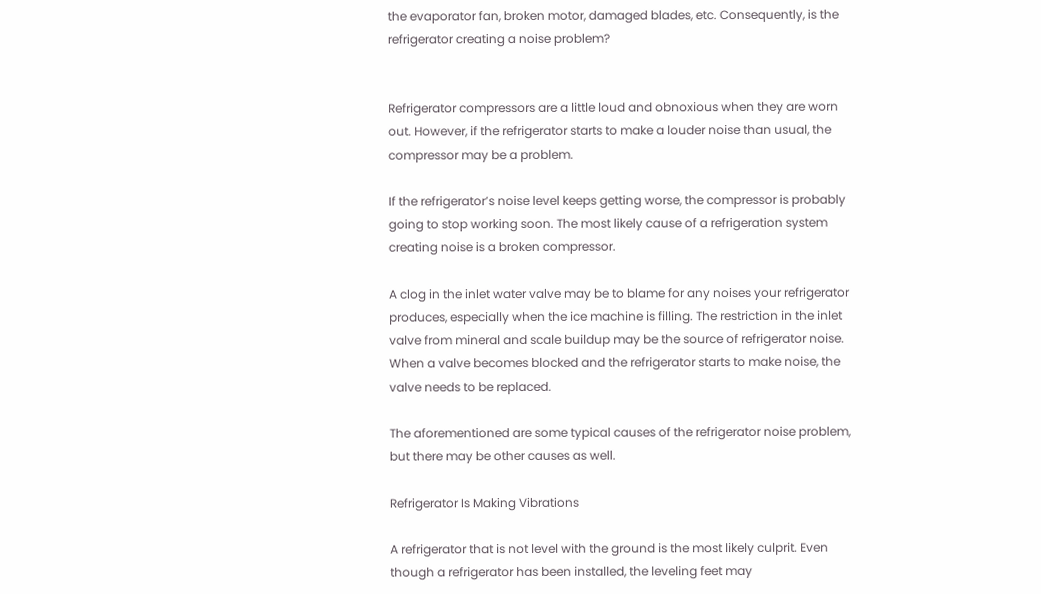the evaporator fan, broken motor, damaged blades, etc. Consequently, is the refrigerator creating a noise problem?


Refrigerator compressors are a little loud and obnoxious when they are worn out. However, if the refrigerator starts to make a louder noise than usual, the compressor may be a problem.

If the refrigerator’s noise level keeps getting worse, the compressor is probably going to stop working soon. The most likely cause of a refrigeration system creating noise is a broken compressor.

A clog in the inlet water valve may be to blame for any noises your refrigerator produces, especially when the ice machine is filling. The restriction in the inlet valve from mineral and scale buildup may be the source of refrigerator noise. When a valve becomes blocked and the refrigerator starts to make noise, the valve needs to be replaced.

The aforementioned are some typical causes of the refrigerator noise problem, but there may be other causes as well.

Refrigerator Is Making Vibrations

A refrigerator that is not level with the ground is the most likely culprit. Even though a refrigerator has been installed, the leveling feet may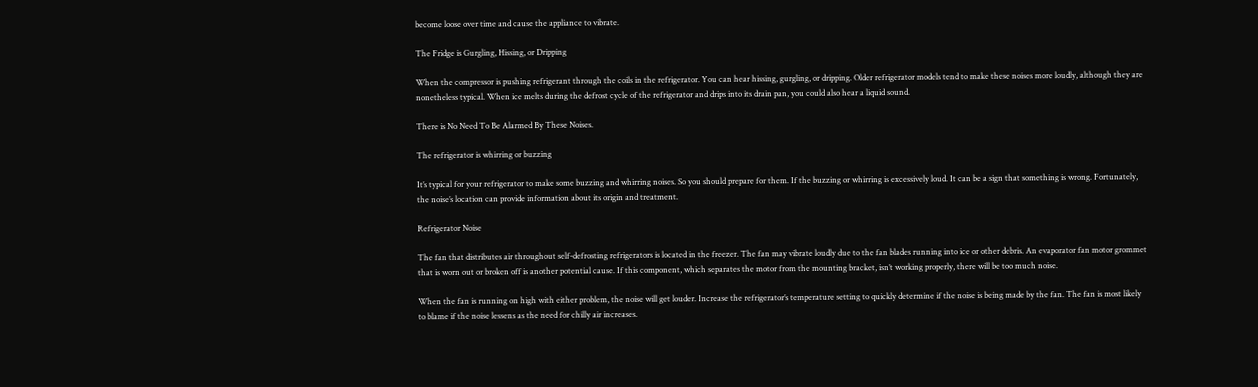become loose over time and cause the appliance to vibrate.

The Fridge is Gurgling, Hissing, or Dripping

When the compressor is pushing refrigerant through the coils in the refrigerator. You can hear hissing, gurgling, or dripping. Older refrigerator models tend to make these noises more loudly, although they are nonetheless typical. When ice melts during the defrost cycle of the refrigerator and drips into its drain pan, you could also hear a liquid sound.

There is No Need To Be Alarmed By These Noises.

The refrigerator is whirring or buzzing

It’s typical for your refrigerator to make some buzzing and whirring noises. So you should prepare for them. If the buzzing or whirring is excessively loud. It can be a sign that something is wrong. Fortunately, the noise’s location can provide information about its origin and treatment.

Refrigerator Noise

The fan that distributes air throughout self-defrosting refrigerators is located in the freezer. The fan may vibrate loudly due to the fan blades running into ice or other debris. An evaporator fan motor grommet that is worn out or broken off is another potential cause. If this component, which separates the motor from the mounting bracket, isn’t working properly, there will be too much noise.

When the fan is running on high with either problem, the noise will get louder. Increase the refrigerator’s temperature setting to quickly determine if the noise is being made by the fan. The fan is most likely to blame if the noise lessens as the need for chilly air increases.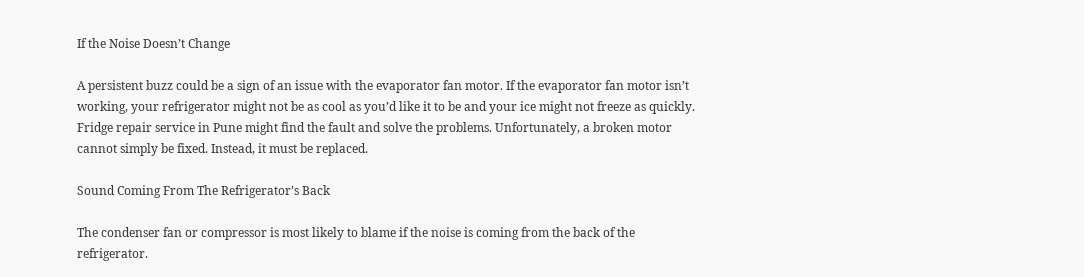If the Noise Doesn’t Change

A persistent buzz could be a sign of an issue with the evaporator fan motor. If the evaporator fan motor isn’t working, your refrigerator might not be as cool as you’d like it to be and your ice might not freeze as quickly. Fridge repair service in Pune might find the fault and solve the problems. Unfortunately, a broken motor cannot simply be fixed. Instead, it must be replaced.

Sound Coming From The Refrigerator’s Back

The condenser fan or compressor is most likely to blame if the noise is coming from the back of the refrigerator.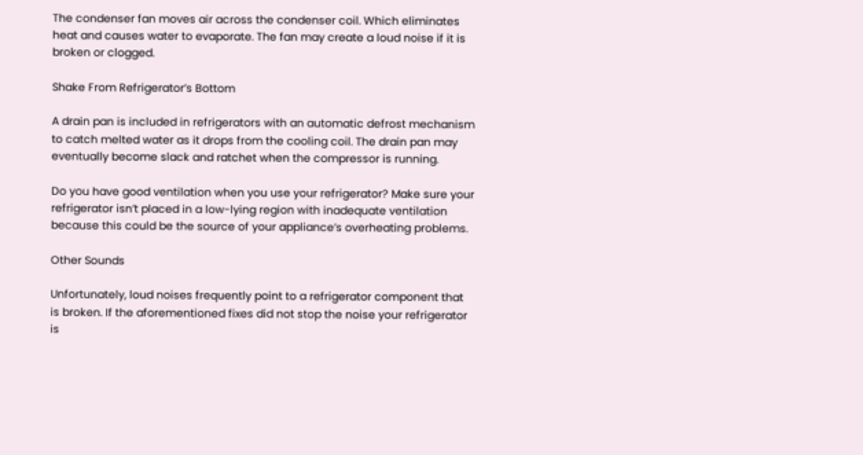The condenser fan moves air across the condenser coil. Which eliminates heat and causes water to evaporate. The fan may create a loud noise if it is broken or clogged.

Shake From Refrigerator’s Bottom

A drain pan is included in refrigerators with an automatic defrost mechanism to catch melted water as it drops from the cooling coil. The drain pan may eventually become slack and ratchet when the compressor is running.

Do you have good ventilation when you use your refrigerator? Make sure your refrigerator isn’t placed in a low-lying region with inadequate ventilation because this could be the source of your appliance’s overheating problems.

Other Sounds

Unfortunately, loud noises frequently point to a refrigerator component that is broken. If the aforementioned fixes did not stop the noise your refrigerator is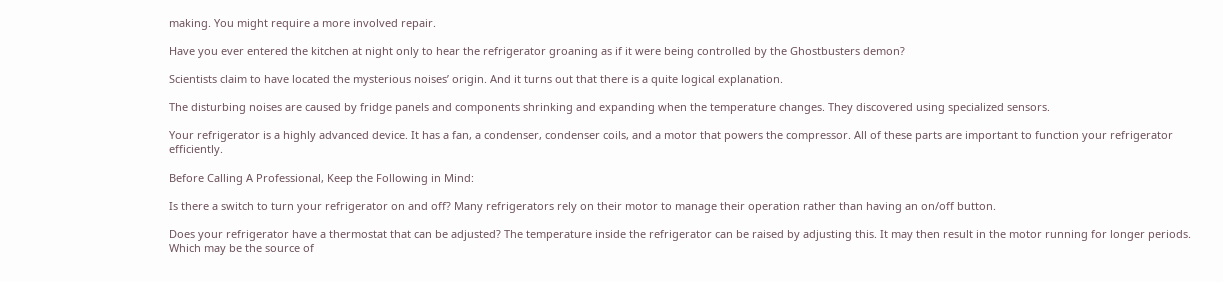making. You might require a more involved repair.

Have you ever entered the kitchen at night only to hear the refrigerator groaning as if it were being controlled by the Ghostbusters demon?

Scientists claim to have located the mysterious noises’ origin. And it turns out that there is a quite logical explanation.

The disturbing noises are caused by fridge panels and components shrinking and expanding when the temperature changes. They discovered using specialized sensors.

Your refrigerator is a highly advanced device. It has a fan, a condenser, condenser coils, and a motor that powers the compressor. All of these parts are important to function your refrigerator efficiently.

Before Calling A Professional, Keep the Following in Mind:

Is there a switch to turn your refrigerator on and off? Many refrigerators rely on their motor to manage their operation rather than having an on/off button.

Does your refrigerator have a thermostat that can be adjusted? The temperature inside the refrigerator can be raised by adjusting this. It may then result in the motor running for longer periods. Which may be the source of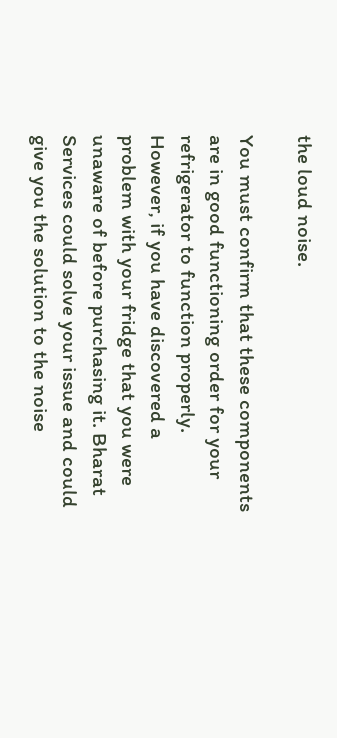the loud noise.

You must confirm that these components are in good functioning order for your refrigerator to function properly. However, if you have discovered a problem with your fridge that you were unaware of before purchasing it. Bharat Services could solve your issue and could give you the solution to the noise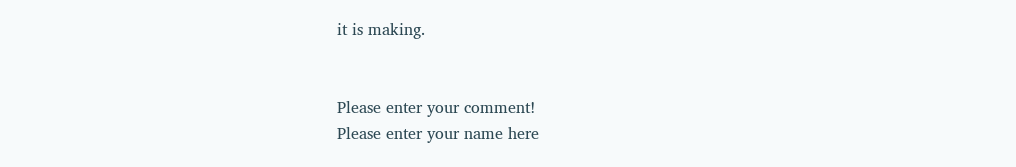it is making.


Please enter your comment!
Please enter your name here